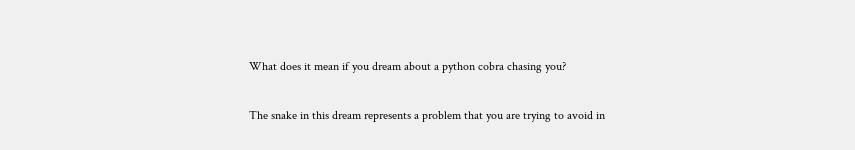What does it mean if you dream about a python cobra chasing you?

The snake in this dream represents a problem that you are trying to avoid in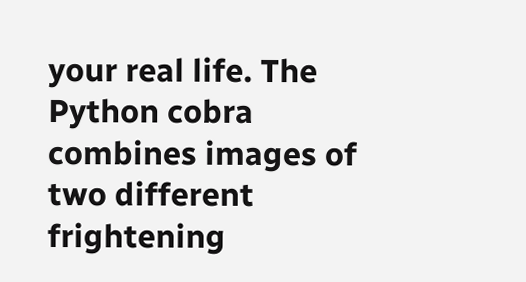your real life. The Python cobra combines images of two different frightening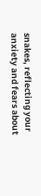snakes, reflecting your anxiety and fears about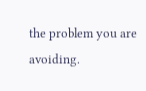the problem you are avoiding.